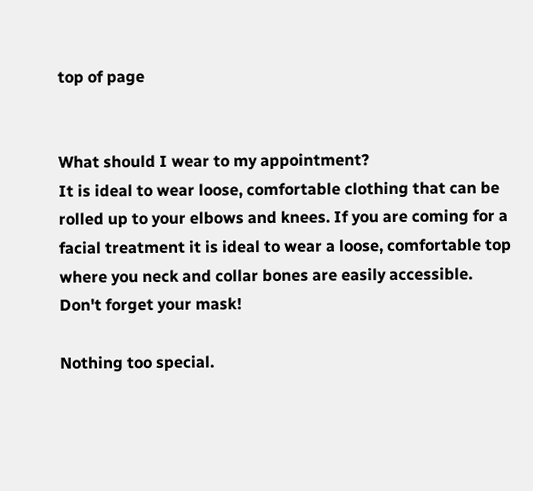top of page


What should I wear to my appointment?
It is ideal to wear loose, comfortable clothing that can be rolled up to your elbows and knees. If you are coming for a facial treatment it is ideal to wear a loose, comfortable top where you neck and collar bones are easily accessible.
Don't forget your mask!

Nothing too special.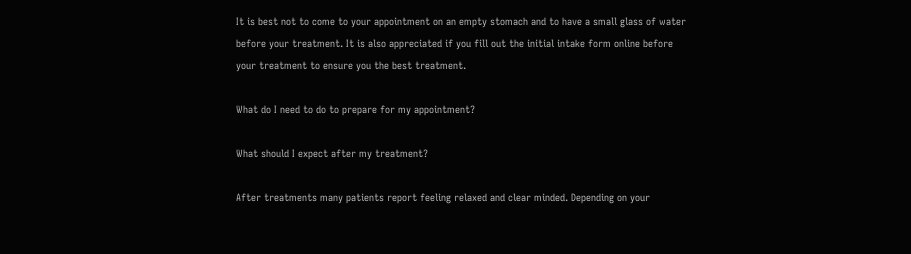It is best not to come to your appointment on an empty stomach and to have a small glass of water before your treatment. It is also appreciated if you fill out the initial intake form online before your treatment to ensure you the best treatment.

What do I need to do to prepare for my appointment?

What should I expect after my treatment?

After treatments many patients report feeling relaxed and clear minded. Depending on your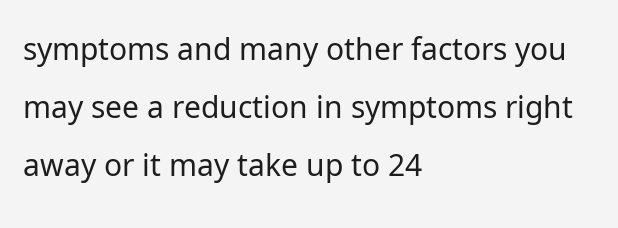symptoms and many other factors you may see a reduction in symptoms right away or it may take up to 24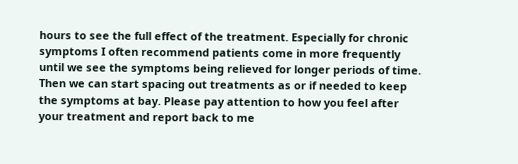hours to see the full effect of the treatment. Especially for chronic symptoms I often recommend patients come in more frequently until we see the symptoms being relieved for longer periods of time. Then we can start spacing out treatments as or if needed to keep the symptoms at bay. Please pay attention to how you feel after your treatment and report back to me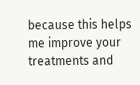because this helps me improve your treatments and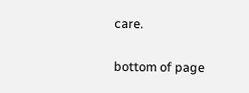care.

bottom of page